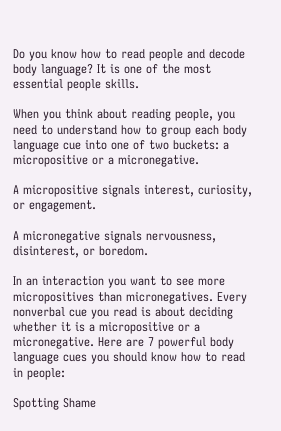Do you know how to read people and decode body language? It is one of the most essential people skills.

When you think about reading people, you need to understand how to group each body language cue into one of two buckets: a micropositive or a micronegative.

A micropositive signals interest, curiosity, or engagement.

A micronegative signals nervousness, disinterest, or boredom.

In an interaction you want to see more micropositives than micronegatives. Every nonverbal cue you read is about deciding whether it is a micropositive or a micronegative. Here are 7 powerful body language cues you should know how to read in people:

Spotting Shame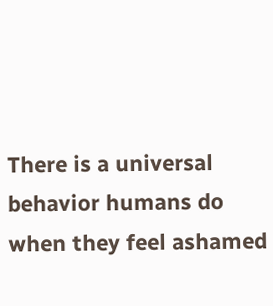There is a universal behavior humans do when they feel ashamed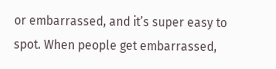or embarrassed, and it’s super easy to spot. When people get embarrassed,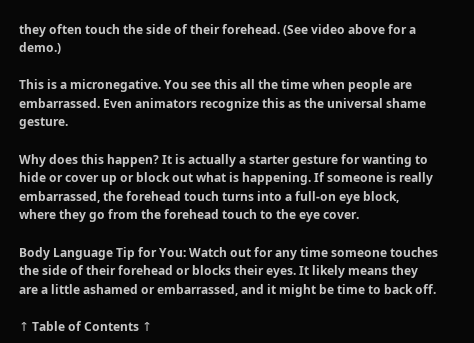they often touch the side of their forehead. (See video above for a demo.)

This is a micronegative. You see this all the time when people are embarrassed. Even animators recognize this as the universal shame gesture.

Why does this happen? It is actually a starter gesture for wanting to hide or cover up or block out what is happening. If someone is really embarrassed, the forehead touch turns into a full-on eye block, where they go from the forehead touch to the eye cover.

Body Language Tip for You: Watch out for any time someone touches the side of their forehead or blocks their eyes. It likely means they are a little ashamed or embarrassed, and it might be time to back off.

↑ Table of Contents ↑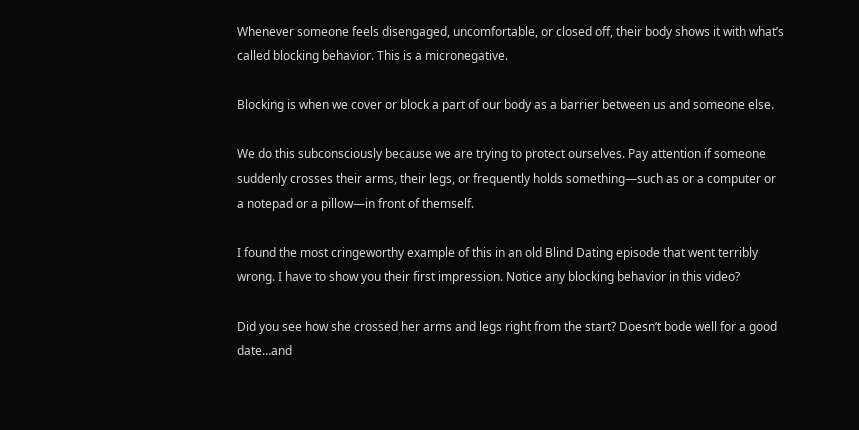Whenever someone feels disengaged, uncomfortable, or closed off, their body shows it with what’s called blocking behavior. This is a micronegative.

Blocking is when we cover or block a part of our body as a barrier between us and someone else.

We do this subconsciously because we are trying to protect ourselves. Pay attention if someone suddenly crosses their arms, their legs, or frequently holds something—such as or a computer or a notepad or a pillow—in front of themself.

I found the most cringeworthy example of this in an old Blind Dating episode that went terribly wrong. I have to show you their first impression. Notice any blocking behavior in this video?

Did you see how she crossed her arms and legs right from the start? Doesn’t bode well for a good date…and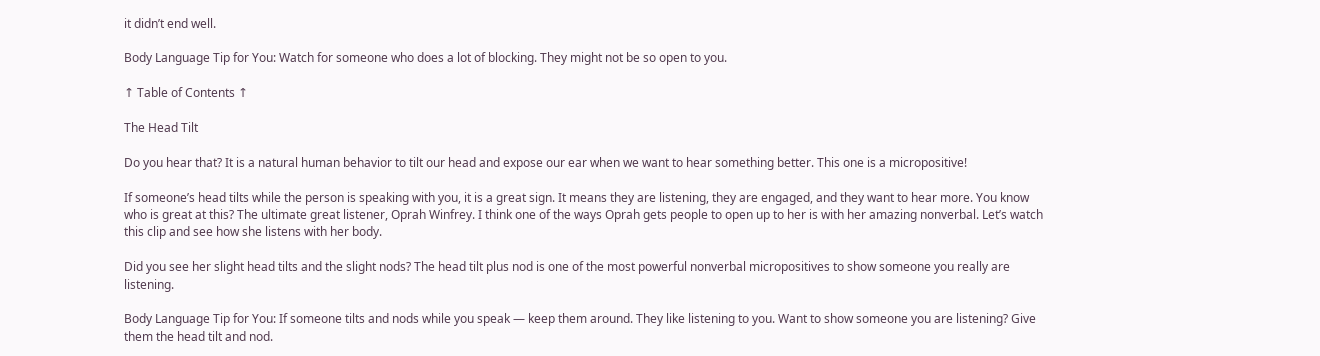it didn’t end well.

Body Language Tip for You: Watch for someone who does a lot of blocking. They might not be so open to you.

↑ Table of Contents ↑

The Head Tilt

Do you hear that? It is a natural human behavior to tilt our head and expose our ear when we want to hear something better. This one is a micropositive!

If someone’s head tilts while the person is speaking with you, it is a great sign. It means they are listening, they are engaged, and they want to hear more. You know who is great at this? The ultimate great listener, Oprah Winfrey. I think one of the ways Oprah gets people to open up to her is with her amazing nonverbal. Let’s watch this clip and see how she listens with her body.

Did you see her slight head tilts and the slight nods? The head tilt plus nod is one of the most powerful nonverbal micropositives to show someone you really are listening.

Body Language Tip for You: If someone tilts and nods while you speak — keep them around. They like listening to you. Want to show someone you are listening? Give them the head tilt and nod.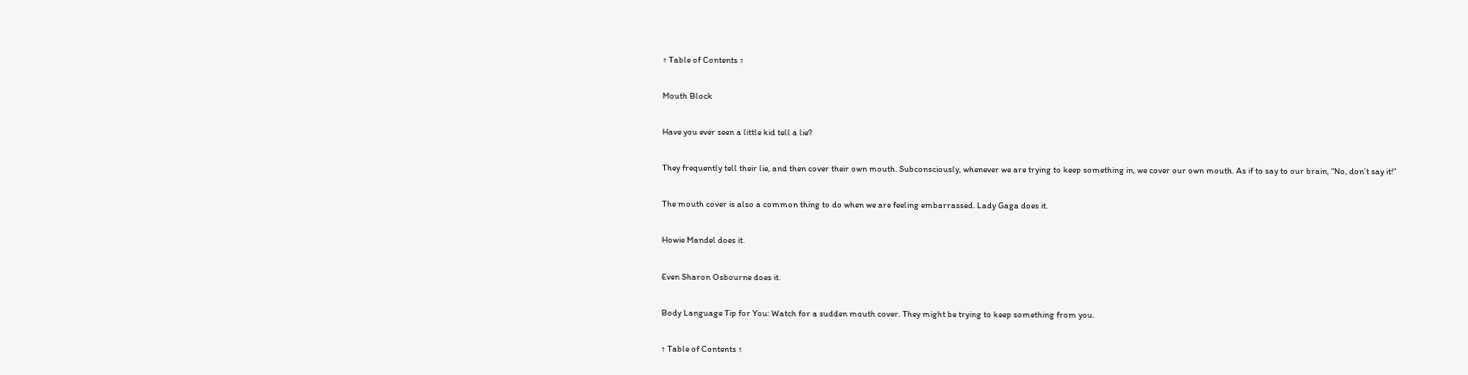↑ Table of Contents ↑

Mouth Block

Have you ever seen a little kid tell a lie?

They frequently tell their lie, and then cover their own mouth. Subconsciously, whenever we are trying to keep something in, we cover our own mouth. As if to say to our brain, “No, don’t say it!”

The mouth cover is also a common thing to do when we are feeling embarrassed. Lady Gaga does it.

Howie Mandel does it.

Even Sharon Osbourne does it.

Body Language Tip for You: Watch for a sudden mouth cover. They might be trying to keep something from you.

↑ Table of Contents ↑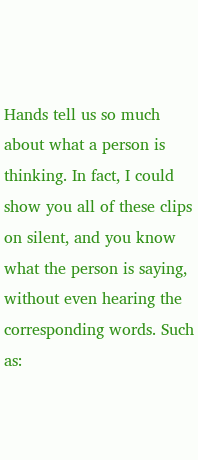Hands tell us so much about what a person is thinking. In fact, I could show you all of these clips on silent, and you know what the person is saying, without even hearing the corresponding words. Such as: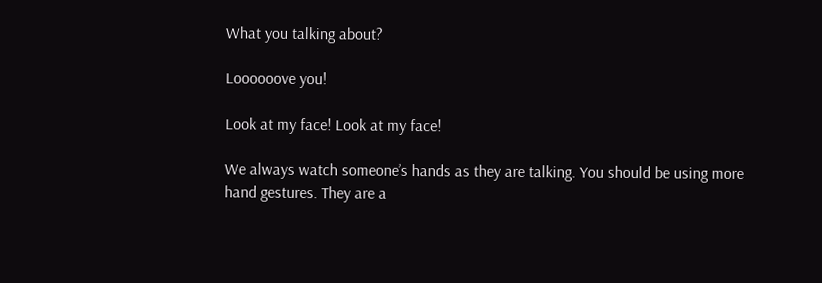What you talking about?

Loooooove you!

Look at my face! Look at my face!

We always watch someone’s hands as they are talking. You should be using more hand gestures. They are a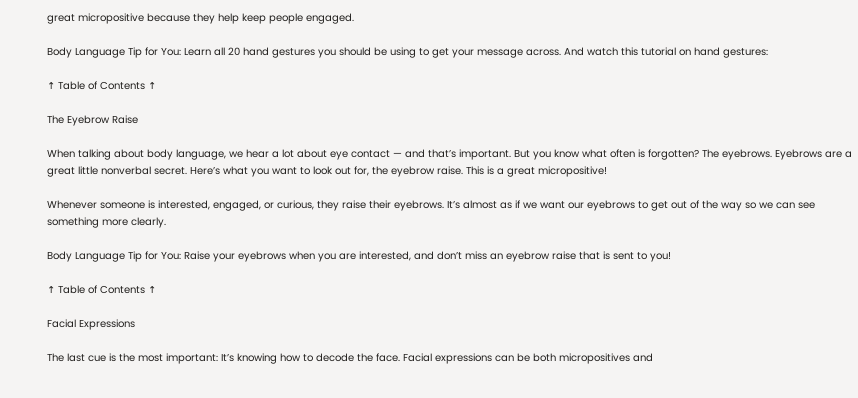great micropositive because they help keep people engaged.

Body Language Tip for You: Learn all 20 hand gestures you should be using to get your message across. And watch this tutorial on hand gestures:

↑ Table of Contents ↑

The Eyebrow Raise

When talking about body language, we hear a lot about eye contact — and that’s important. But you know what often is forgotten? The eyebrows. Eyebrows are a great little nonverbal secret. Here’s what you want to look out for, the eyebrow raise. This is a great micropositive!

Whenever someone is interested, engaged, or curious, they raise their eyebrows. It’s almost as if we want our eyebrows to get out of the way so we can see something more clearly.

Body Language Tip for You: Raise your eyebrows when you are interested, and don’t miss an eyebrow raise that is sent to you!

↑ Table of Contents ↑

Facial Expressions

The last cue is the most important: It’s knowing how to decode the face. Facial expressions can be both micropositives and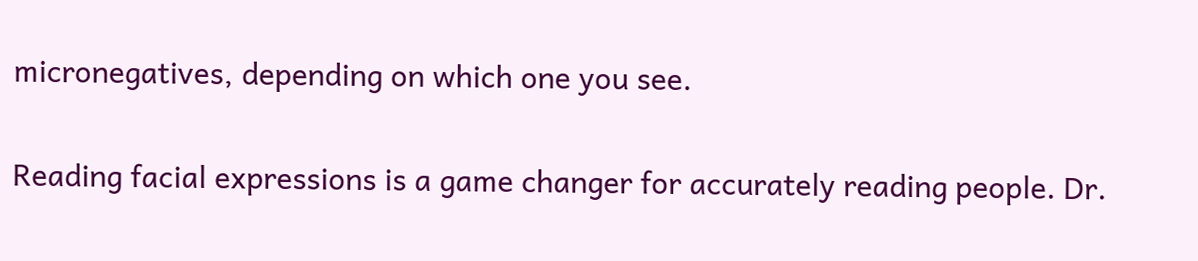micronegatives, depending on which one you see.

Reading facial expressions is a game changer for accurately reading people. Dr.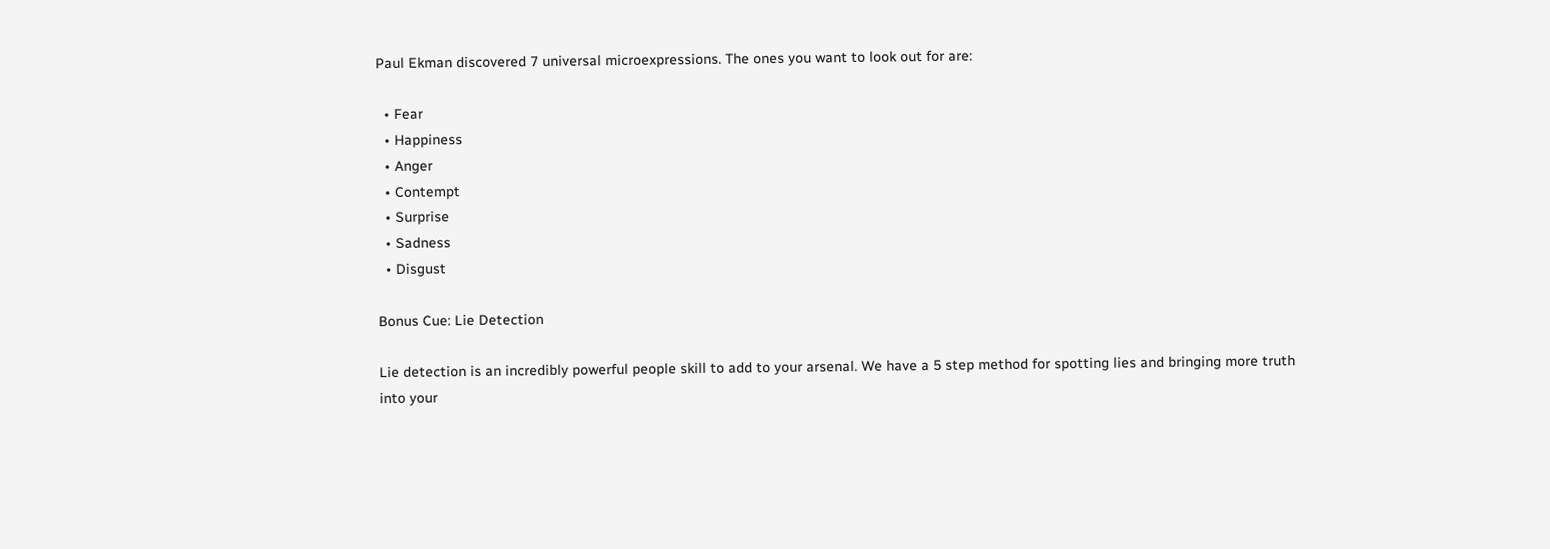Paul Ekman discovered 7 universal microexpressions. The ones you want to look out for are:

  • Fear
  • Happiness
  • Anger
  • Contempt
  • Surprise
  • Sadness
  • Disgust

Bonus Cue: Lie Detection

Lie detection is an incredibly powerful people skill to add to your arsenal. We have a 5 step method for spotting lies and bringing more truth into your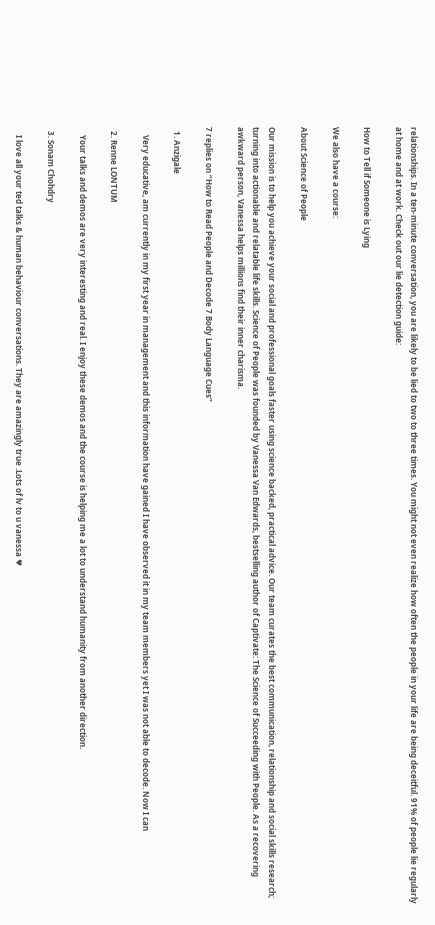relationships. In a ten-minute conversation, you are likely to be lied to two to three times. You might not even realize how often the people in your life are being deceitful. 91% of people lie regularly at home and at work. Check out our lie detection guide:

How to Tell if Someone is Lying

We also have a course:

About Science of People

Our mission is to help you achieve your social and professional goals faster using science backed, practical advice. Our team curates the best communication, relationship and social skills research; turning into actionable and relatable life skills. Science of People was founded by Vanessa Van Edwards, bestselling author of Captivate: The Science of Succeeding with People. As a recovering awkward person, Vanessa helps millions find their inner charisma.

7 replies on “How to Read People and Decode 7 Body Language Cues”

  1. Anzigale

    Very educative, am currently in my first year in management and this information have gained I have observed it in my team members yet I was not able to decode. Now I can

  2. Renne LONTUM

    Your talks and demos are very interesting and real. I enjoy these demos and the course is helping me a lot to understand humanity from another direction.

  3. Sonam Chohdry

    I love all your ted talks & human behaviour conversations. They are amazingly true .Lots of lv to u vanessa ♥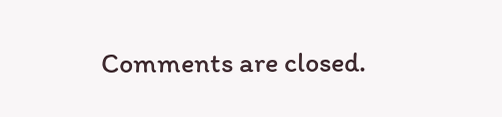Comments are closed.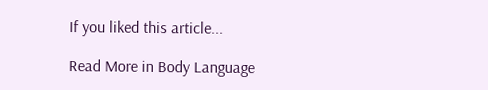If you liked this article...

Read More in Body Language